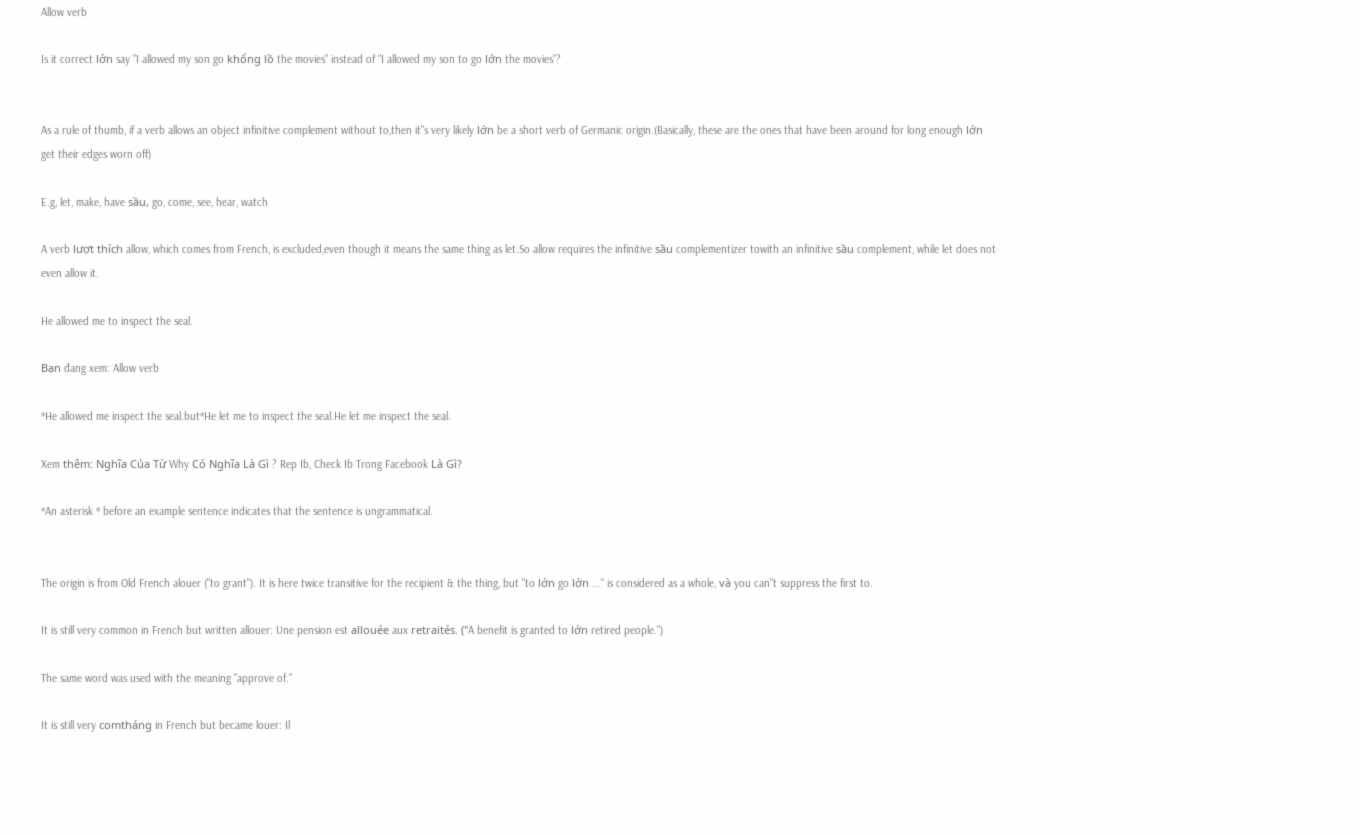Allow verb

Is it correct lớn say "I allowed my son go khổng lồ the movies" instead of "I allowed my son to go lớn the movies"?


As a rule of thumb, if a verb allows an object infinitive complement without to,then it"s very likely lớn be a short verb of Germanic origin.(Basically, these are the ones that have been around for long enough lớn get their edges worn off)

E.g, let, make, have sầu, go, come, see, hear, watch

A verb lượt thích allow, which comes from French, is excluded,even though it means the same thing as let.So allow requires the infinitive sầu complementizer towith an infinitive sầu complement, while let does not even allow it.

He allowed me to inspect the seal.

Bạn đang xem: Allow verb

*He allowed me inspect the seal.but*He let me to inspect the seal.He let me inspect the seal.

Xem thêm: Nghĩa Của Từ Why Có Nghĩa Là Gì ? Rep Ib, Check Ib Trong Facebook Là Gì?

*An asterisk * before an example sentence indicates that the sentence is ungrammatical.


The origin is from Old French alouer ("to grant"). It is here twice transitive for the recipient & the thing, but "to lớn go lớn ..." is considered as a whole, và you can"t suppress the first to.

It is still very common in French but written allouer: Une pension est allouée aux retraités. ("A benefit is granted to lớn retired people.")

The same word was used with the meaning "approve of."

It is still very comtháng in French but became louer: Il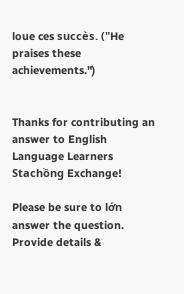loue ces succès. ("He praises these achievements.")


Thanks for contributing an answer to English Language Learners Stachồng Exchange!

Please be sure to lớn answer the question. Provide details &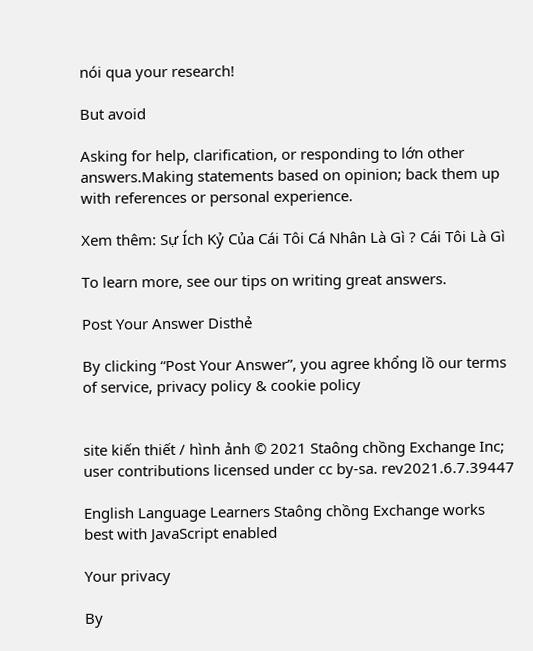nói qua your research!

But avoid

Asking for help, clarification, or responding to lớn other answers.Making statements based on opinion; back them up with references or personal experience.

Xem thêm: Sự Ích Kỷ Của Cái Tôi Cá Nhân Là Gì ? Cái Tôi Là Gì

To learn more, see our tips on writing great answers.

Post Your Answer Disthẻ

By clicking “Post Your Answer”, you agree khổng lồ our terms of service, privacy policy & cookie policy


site kiến thiết / hình ảnh © 2021 Staông chồng Exchange Inc; user contributions licensed under cc by-sa. rev2021.6.7.39447

English Language Learners Staông chồng Exchange works best with JavaScript enabled

Your privacy

By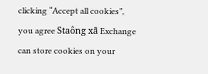clicking “Accept all cookies”, you agree Staông xã Exchange can store cookies on your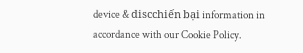device & discchiến bại information in accordance with our Cookie Policy.